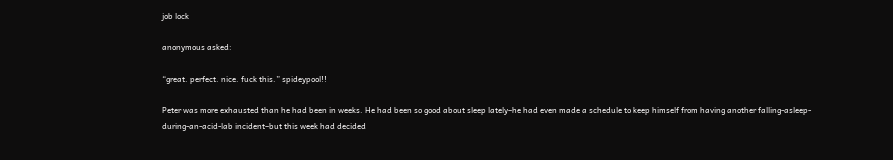job lock

anonymous asked:

“great. perfect. nice. fuck this.” spideypool!!

Peter was more exhausted than he had been in weeks. He had been so good about sleep lately–he had even made a schedule to keep himself from having another falling-asleep-during-an-acid-lab incident–but this week had decided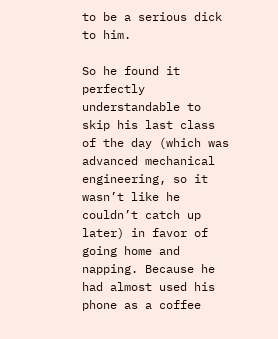to be a serious dick to him.

So he found it perfectly understandable to skip his last class of the day (which was advanced mechanical engineering, so it wasn’t like he couldn’t catch up later) in favor of going home and napping. Because he had almost used his phone as a coffee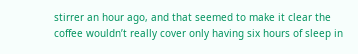stirrer an hour ago, and that seemed to make it clear the coffee wouldn’t really cover only having six hours of sleep in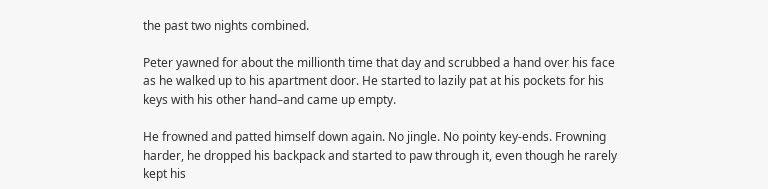the past two nights combined.

Peter yawned for about the millionth time that day and scrubbed a hand over his face as he walked up to his apartment door. He started to lazily pat at his pockets for his keys with his other hand–and came up empty.

He frowned and patted himself down again. No jingle. No pointy key-ends. Frowning harder, he dropped his backpack and started to paw through it, even though he rarely kept his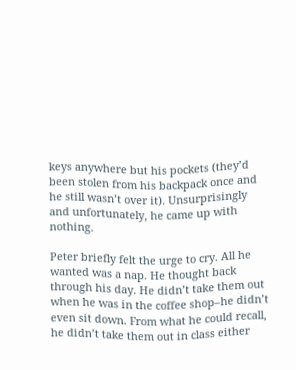keys anywhere but his pockets (they’d been stolen from his backpack once and he still wasn’t over it). Unsurprisingly and unfortunately, he came up with nothing.

Peter briefly felt the urge to cry. All he wanted was a nap. He thought back through his day. He didn’t take them out when he was in the coffee shop–he didn’t even sit down. From what he could recall, he didn’t take them out in class either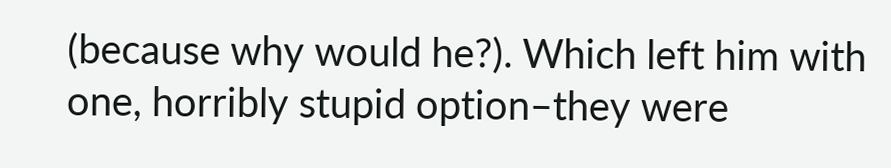(because why would he?). Which left him with one, horribly stupid option–they were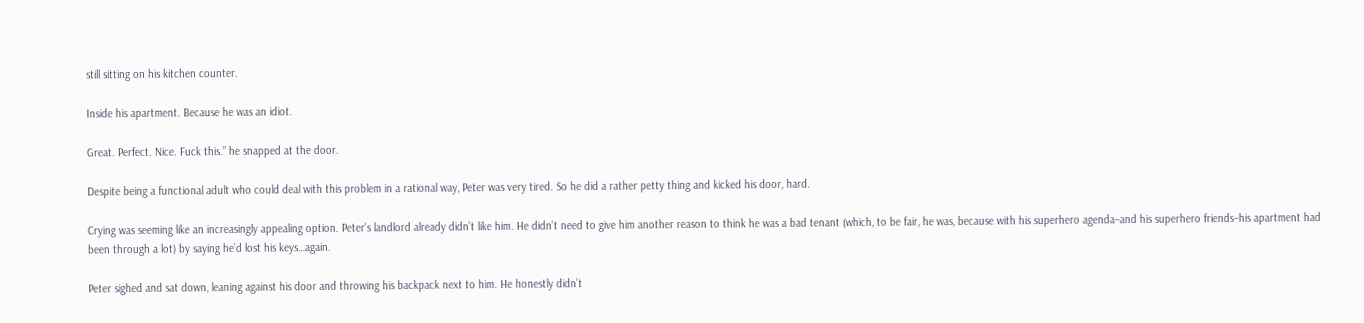still sitting on his kitchen counter.

Inside his apartment. Because he was an idiot.

Great. Perfect. Nice. Fuck this.” he snapped at the door.

Despite being a functional adult who could deal with this problem in a rational way, Peter was very tired. So he did a rather petty thing and kicked his door, hard.

Crying was seeming like an increasingly appealing option. Peter’s landlord already didn’t like him. He didn’t need to give him another reason to think he was a bad tenant (which, to be fair, he was, because with his superhero agenda–and his superhero friends–his apartment had been through a lot) by saying he’d lost his keys…again.

Peter sighed and sat down, leaning against his door and throwing his backpack next to him. He honestly didn’t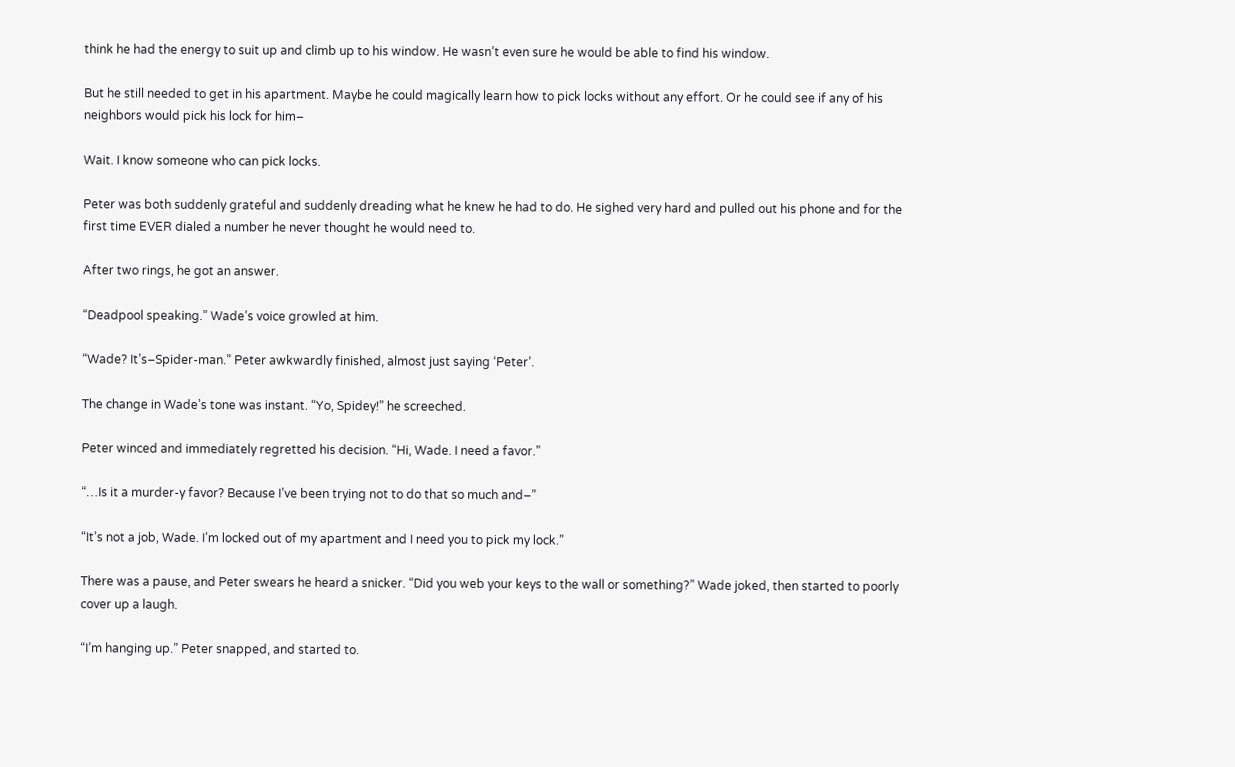think he had the energy to suit up and climb up to his window. He wasn’t even sure he would be able to find his window.

But he still needed to get in his apartment. Maybe he could magically learn how to pick locks without any effort. Or he could see if any of his neighbors would pick his lock for him–

Wait. I know someone who can pick locks.

Peter was both suddenly grateful and suddenly dreading what he knew he had to do. He sighed very hard and pulled out his phone and for the first time EVER dialed a number he never thought he would need to.

After two rings, he got an answer.

“Deadpool speaking.” Wade’s voice growled at him.

“Wade? It’s–Spider-man.” Peter awkwardly finished, almost just saying ‘Peter’.

The change in Wade’s tone was instant. “Yo, Spidey!” he screeched.

Peter winced and immediately regretted his decision. “Hi, Wade. I need a favor.”

“…Is it a murder-y favor? Because I’ve been trying not to do that so much and–”

“It’s not a job, Wade. I’m locked out of my apartment and I need you to pick my lock.”

There was a pause, and Peter swears he heard a snicker. “Did you web your keys to the wall or something?” Wade joked, then started to poorly cover up a laugh.

“I’m hanging up.” Peter snapped, and started to.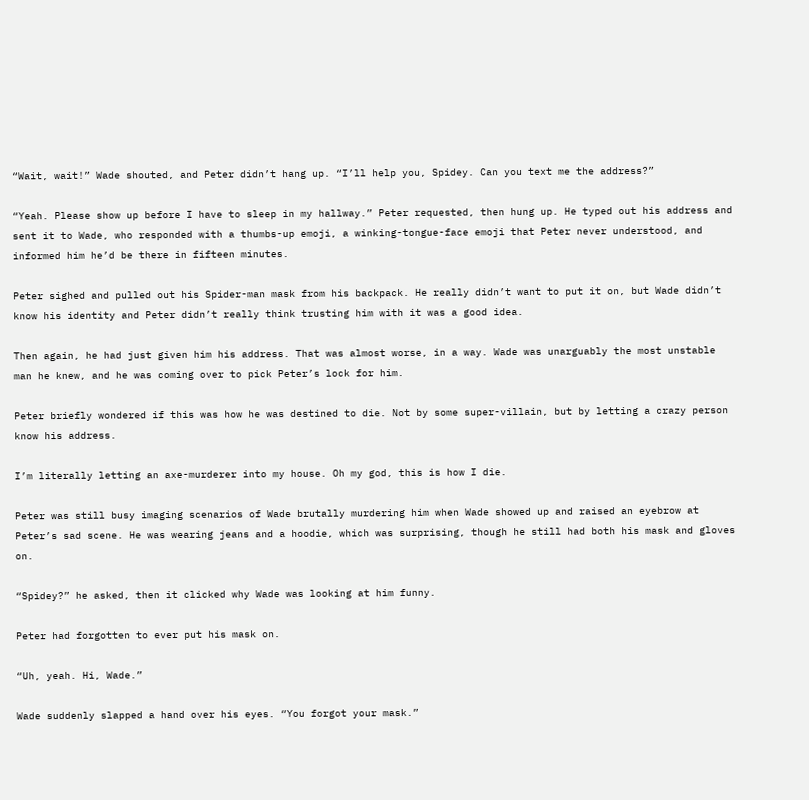“Wait, wait!” Wade shouted, and Peter didn’t hang up. “I’ll help you, Spidey. Can you text me the address?”

“Yeah. Please show up before I have to sleep in my hallway.” Peter requested, then hung up. He typed out his address and sent it to Wade, who responded with a thumbs-up emoji, a winking-tongue-face emoji that Peter never understood, and informed him he’d be there in fifteen minutes.

Peter sighed and pulled out his Spider-man mask from his backpack. He really didn’t want to put it on, but Wade didn’t know his identity and Peter didn’t really think trusting him with it was a good idea.

Then again, he had just given him his address. That was almost worse, in a way. Wade was unarguably the most unstable man he knew, and he was coming over to pick Peter’s lock for him.

Peter briefly wondered if this was how he was destined to die. Not by some super-villain, but by letting a crazy person know his address.

I’m literally letting an axe-murderer into my house. Oh my god, this is how I die.

Peter was still busy imaging scenarios of Wade brutally murdering him when Wade showed up and raised an eyebrow at Peter’s sad scene. He was wearing jeans and a hoodie, which was surprising, though he still had both his mask and gloves on.

“Spidey?” he asked, then it clicked why Wade was looking at him funny.

Peter had forgotten to ever put his mask on.

“Uh, yeah. Hi, Wade.”

Wade suddenly slapped a hand over his eyes. “You forgot your mask.”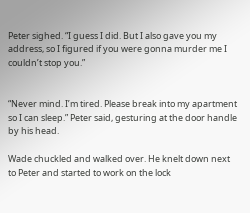Peter sighed. “I guess I did. But I also gave you my address, so I figured if you were gonna murder me I couldn’t stop you.”


“Never mind. I’m tired. Please break into my apartment so I can sleep.” Peter said, gesturing at the door handle by his head.

Wade chuckled and walked over. He knelt down next to Peter and started to work on the lock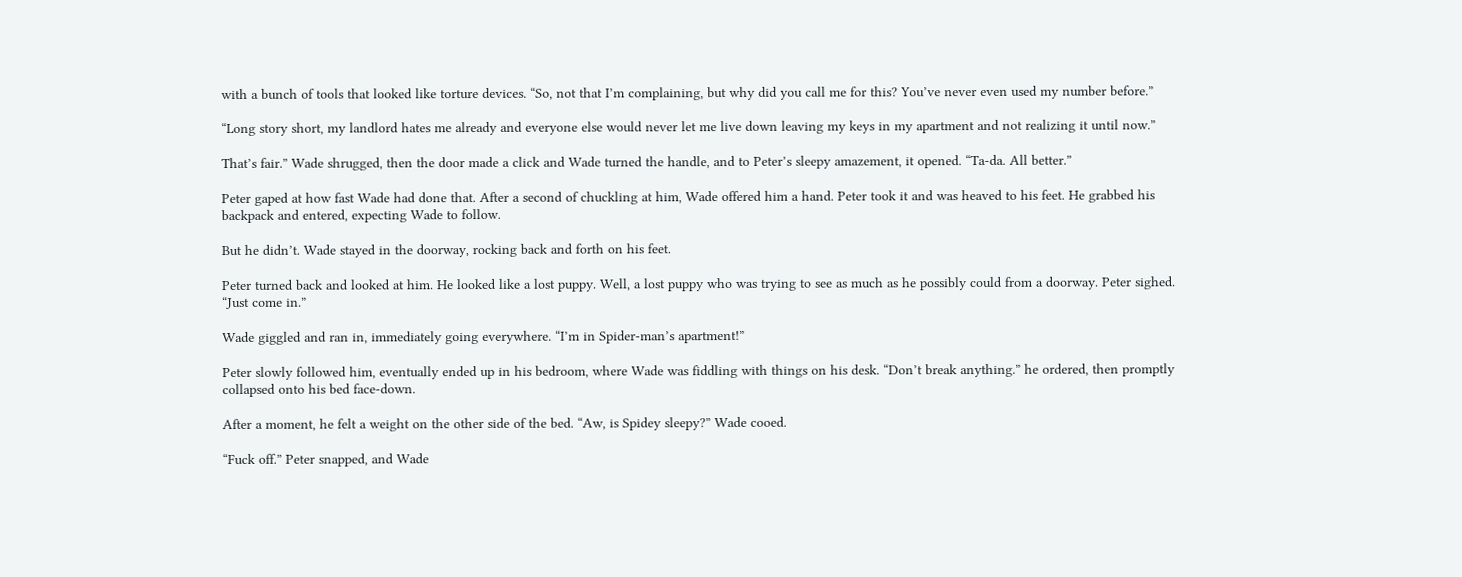with a bunch of tools that looked like torture devices. “So, not that I’m complaining, but why did you call me for this? You’ve never even used my number before.”

“Long story short, my landlord hates me already and everyone else would never let me live down leaving my keys in my apartment and not realizing it until now.”

That’s fair.” Wade shrugged, then the door made a click and Wade turned the handle, and to Peter’s sleepy amazement, it opened. “Ta-da. All better.”

Peter gaped at how fast Wade had done that. After a second of chuckling at him, Wade offered him a hand. Peter took it and was heaved to his feet. He grabbed his backpack and entered, expecting Wade to follow.

But he didn’t. Wade stayed in the doorway, rocking back and forth on his feet.

Peter turned back and looked at him. He looked like a lost puppy. Well, a lost puppy who was trying to see as much as he possibly could from a doorway. Peter sighed. “Just come in.”

Wade giggled and ran in, immediately going everywhere. “I’m in Spider-man’s apartment!”

Peter slowly followed him, eventually ended up in his bedroom, where Wade was fiddling with things on his desk. “Don’t break anything.” he ordered, then promptly collapsed onto his bed face-down.

After a moment, he felt a weight on the other side of the bed. “Aw, is Spidey sleepy?” Wade cooed.

“Fuck off.” Peter snapped, and Wade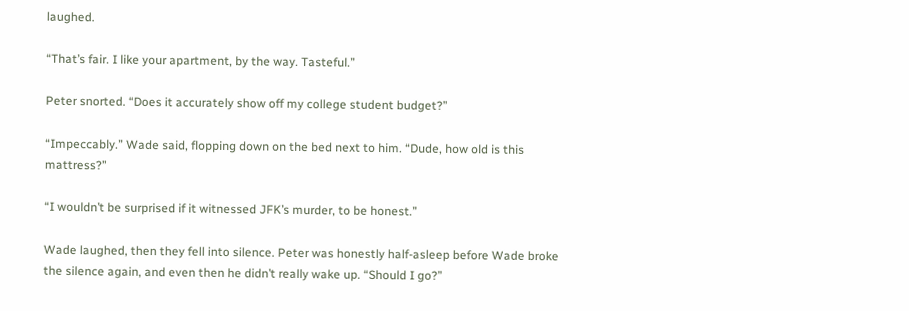laughed.

“That’s fair. I like your apartment, by the way. Tasteful.”

Peter snorted. “Does it accurately show off my college student budget?”

“Impeccably.” Wade said, flopping down on the bed next to him. “Dude, how old is this mattress?”

“I wouldn’t be surprised if it witnessed JFK’s murder, to be honest.”

Wade laughed, then they fell into silence. Peter was honestly half-asleep before Wade broke the silence again, and even then he didn’t really wake up. “Should I go?”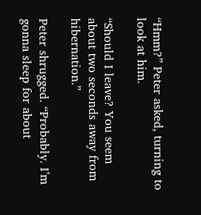“Hmm?” Peter asked, turning to look at him.

“Should I leave? You seem about two seconds away from hibernation.”

Peter shrugged. “Probably. I’m gonna sleep for about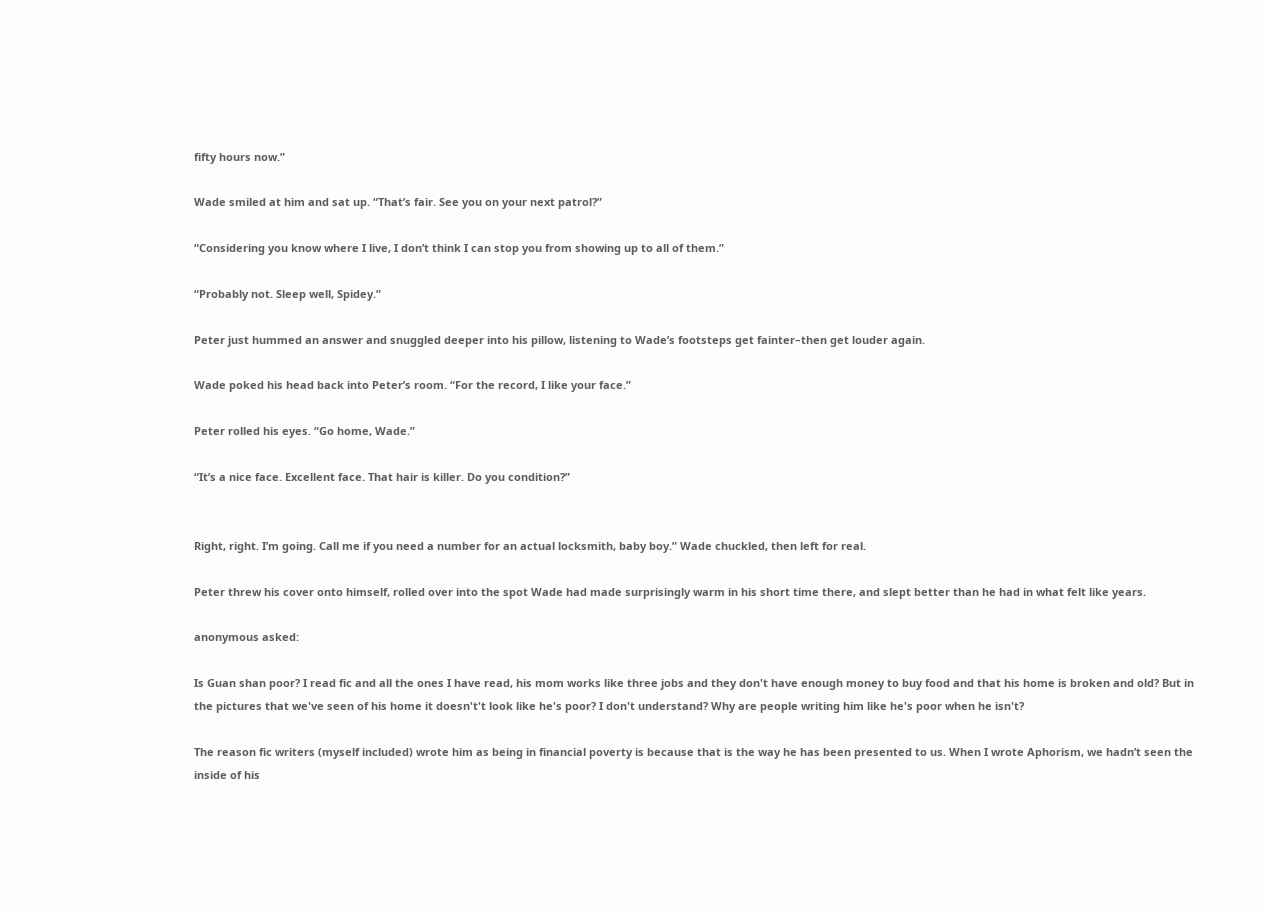fifty hours now.”

Wade smiled at him and sat up. “That’s fair. See you on your next patrol?”

“Considering you know where I live, I don’t think I can stop you from showing up to all of them.”

“Probably not. Sleep well, Spidey.”

Peter just hummed an answer and snuggled deeper into his pillow, listening to Wade’s footsteps get fainter–then get louder again.

Wade poked his head back into Peter’s room. “For the record, I like your face.”

Peter rolled his eyes. “Go home, Wade.”

“It’s a nice face. Excellent face. That hair is killer. Do you condition?”


Right, right. I’m going. Call me if you need a number for an actual locksmith, baby boy.” Wade chuckled, then left for real.

Peter threw his cover onto himself, rolled over into the spot Wade had made surprisingly warm in his short time there, and slept better than he had in what felt like years.

anonymous asked:

Is Guan shan poor? I read fic and all the ones I have read, his mom works like three jobs and they don't have enough money to buy food and that his home is broken and old? But in the pictures that we've seen of his home it doesn't't look like he's poor? I don't understand? Why are people writing him like he's poor when he isn't?

The reason fic writers (myself included) wrote him as being in financial poverty is because that is the way he has been presented to us. When I wrote Aphorism, we hadn’t seen the inside of his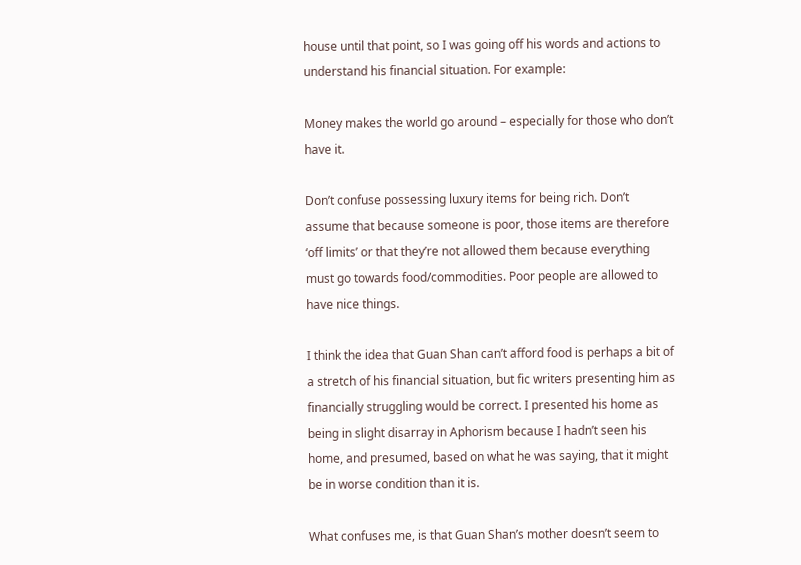house until that point, so I was going off his words and actions to understand his financial situation. For example:

Money makes the world go around – especially for those who don’t have it.

Don’t confuse possessing luxury items for being rich. Don’t assume that because someone is poor, those items are therefore ‘off limits’ or that they’re not allowed them because everything must go towards food/commodities. Poor people are allowed to have nice things.

I think the idea that Guan Shan can’t afford food is perhaps a bit of a stretch of his financial situation, but fic writers presenting him as financially struggling would be correct. I presented his home as being in slight disarray in Aphorism because I hadn’t seen his home, and presumed, based on what he was saying, that it might be in worse condition than it is.

What confuses me, is that Guan Shan’s mother doesn’t seem to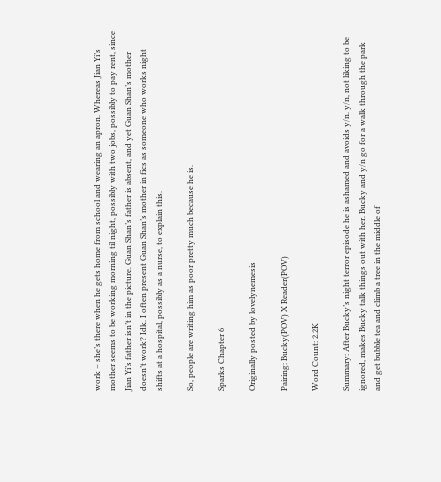work – she’s there when he gets home from school and wearing an apron. Whereas Jian Yi’s mother seems to be working morning til night, possibly with two jobs, possibly to pay rent, since Jian Yi’s father isn’t in the picture. Guan Shan’s father is absent, and yet Guan Shan’s mother doesn’t work? Idk. I often present Guan Shan’s mother in fics as someone who works night shifts at a hospital, possibly as a nurse, to explain this.

So, people are writing him as poor pretty much because he is.

Sparks Chapter 6

Originally posted by lovelynemesis

Pairing: Bucky(POV) X Reader(POV)

Word Count: 2.2K

Summary: After Bucky’s night terror episode he is ashamed and avoids y/n. y/n, not liking to be ignored, makes Bucky talk things out with her. Bucky and y/n go for a walk through the park and get bubble tea and climb a tree in the middle of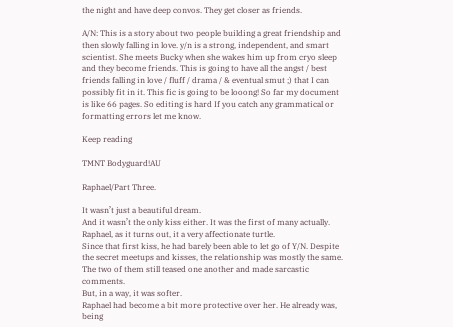the night and have deep convos. They get closer as friends.

A/N: This is a story about two people building a great friendship and then slowly falling in love. y/n is a strong, independent, and smart scientist. She meets Bucky when she wakes him up from cryo sleep and they become friends. This is going to have all the angst / best friends falling in love / fluff / drama / & eventual smut ;) that I can possibly fit in it. This fic is going to be looong! So far my document is like 66 pages. So editing is hard If you catch any grammatical or formatting errors let me know.

Keep reading

TMNT Bodyguard!AU

Raphael/Part Three.

It wasn’t just a beautiful dream.
And it wasn’t the only kiss either. It was the first of many actually. Raphael, as it turns out, it a very affectionate turtle.
Since that first kiss, he had barely been able to let go of Y/N. Despite the secret meetups and kisses, the relationship was mostly the same. The two of them still teased one another and made sarcastic comments.
But, in a way, it was softer.
Raphael had become a bit more protective over her. He already was, being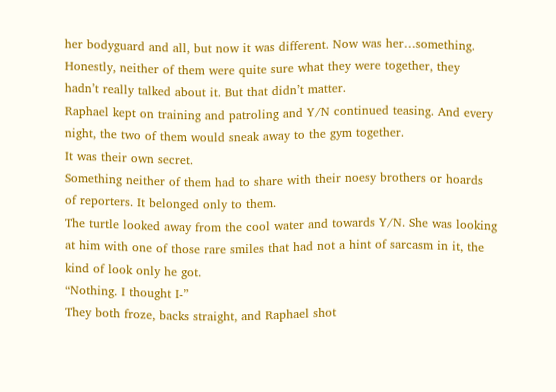her bodyguard and all, but now it was different. Now was her…something.
Honestly, neither of them were quite sure what they were together, they hadn’t really talked about it. But that didn’t matter.
Raphael kept on training and patroling and Y/N continued teasing. And every night, the two of them would sneak away to the gym together.
It was their own secret.
Something neither of them had to share with their noesy brothers or hoards of reporters. It belonged only to them.
The turtle looked away from the cool water and towards Y/N. She was looking at him with one of those rare smiles that had not a hint of sarcasm in it, the kind of look only he got.
“Nothing. I thought I-”
They both froze, backs straight, and Raphael shot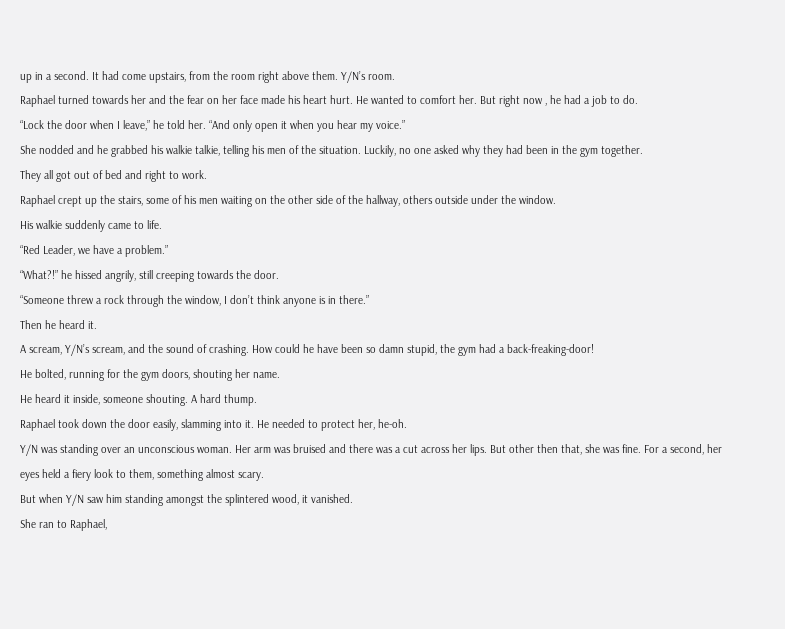up in a second. It had come upstairs, from the room right above them. Y/N’s room.
Raphael turned towards her and the fear on her face made his heart hurt. He wanted to comfort her. But right now , he had a job to do.
“Lock the door when I leave,” he told her. “And only open it when you hear my voice.”
She nodded and he grabbed his walkie talkie, telling his men of the situation. Luckily, no one asked why they had been in the gym together.
They all got out of bed and right to work.
Raphael crept up the stairs, some of his men waiting on the other side of the hallway, others outside under the window.
His walkie suddenly came to life.
“Red Leader, we have a problem.”
“What?!” he hissed angrily, still creeping towards the door.
“Someone threw a rock through the window, I don’t think anyone is in there.”
Then he heard it.
A scream, Y/N’s scream, and the sound of crashing. How could he have been so damn stupid, the gym had a back-freaking-door!
He bolted, running for the gym doors, shouting her name.
He heard it inside, someone shouting. A hard thump.
Raphael took down the door easily, slamming into it. He needed to protect her, he-oh.
Y/N was standing over an unconscious woman. Her arm was bruised and there was a cut across her lips. But other then that, she was fine. For a second, her eyes held a fiery look to them, something almost scary.
But when Y/N saw him standing amongst the splintered wood, it vanished.
She ran to Raphael,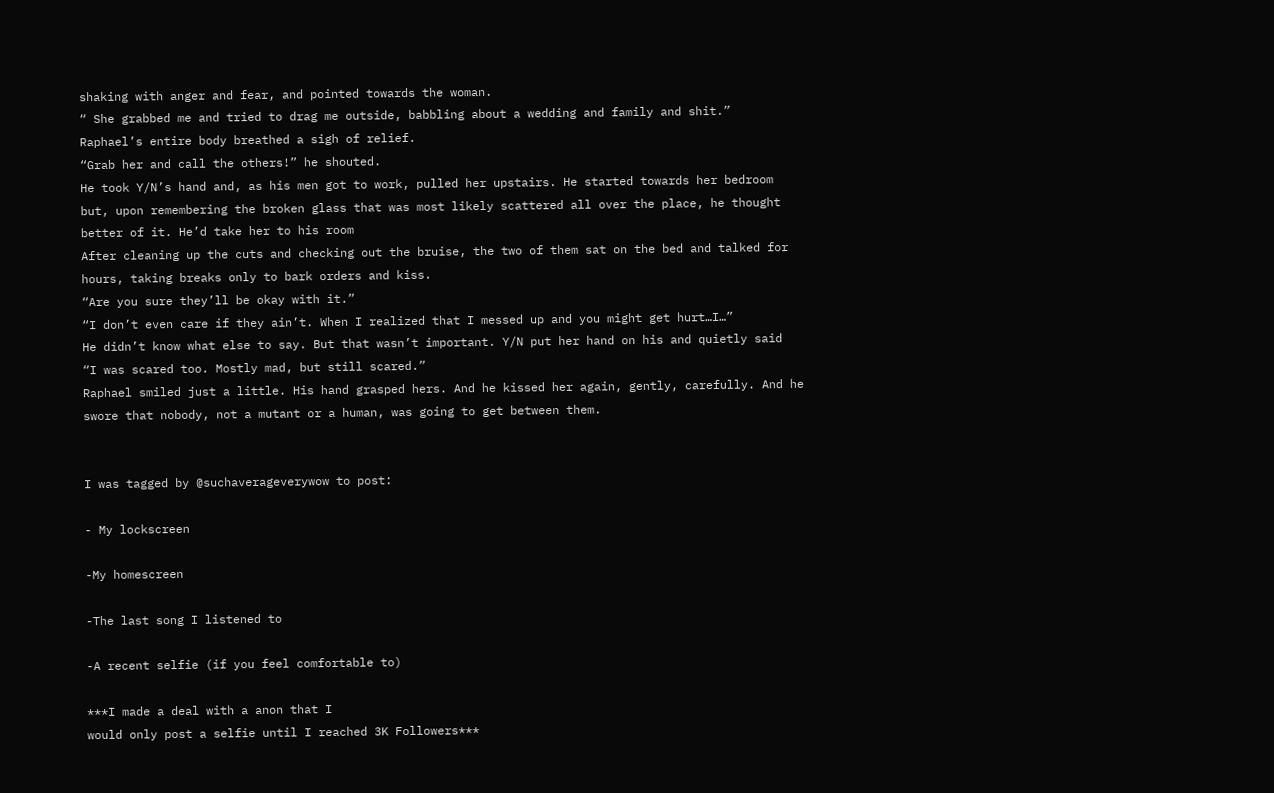shaking with anger and fear, and pointed towards the woman.
“ She grabbed me and tried to drag me outside, babbling about a wedding and family and shit.”
Raphael’s entire body breathed a sigh of relief.
“Grab her and call the others!” he shouted.
He took Y/N’s hand and, as his men got to work, pulled her upstairs. He started towards her bedroom but, upon remembering the broken glass that was most likely scattered all over the place, he thought better of it. He’d take her to his room
After cleaning up the cuts and checking out the bruise, the two of them sat on the bed and talked for hours, taking breaks only to bark orders and kiss.
“Are you sure they’ll be okay with it.”
“I don’t even care if they ain’t. When I realized that I messed up and you might get hurt…I…”
He didn’t know what else to say. But that wasn’t important. Y/N put her hand on his and quietly said
“I was scared too. Mostly mad, but still scared.”
Raphael smiled just a little. His hand grasped hers. And he kissed her again, gently, carefully. And he swore that nobody, not a mutant or a human, was going to get between them.


I was tagged by @suchaverageverywow to post:

- My lockscreen

-My homescreen

-The last song I listened to

-A recent selfie (if you feel comfortable to)

***I made a deal with a anon that I
would only post a selfie until I reached 3K Followers***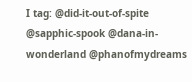I tag: @did-it-out-of-spite @sapphic-spook @dana-in-wonderland @phanofmydreams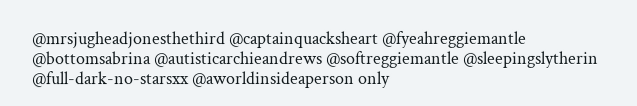@mrsjugheadjonesthethird @captainquacksheart @fyeahreggiemantle @bottomsabrina @autisticarchieandrews @softreggiemantle @sleepingslytherin @full-dark-no-starsxx @aworldinsideaperson only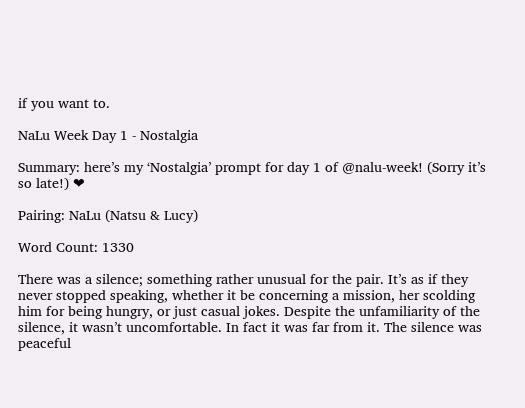if you want to.

NaLu Week Day 1 - Nostalgia

Summary: here’s my ‘Nostalgia’ prompt for day 1 of @nalu-week! (Sorry it’s so late!) ❤

Pairing: NaLu (Natsu & Lucy)

Word Count: 1330

There was a silence; something rather unusual for the pair. It’s as if they never stopped speaking, whether it be concerning a mission, her scolding him for being hungry, or just casual jokes. Despite the unfamiliarity of the silence, it wasn’t uncomfortable. In fact it was far from it. The silence was peaceful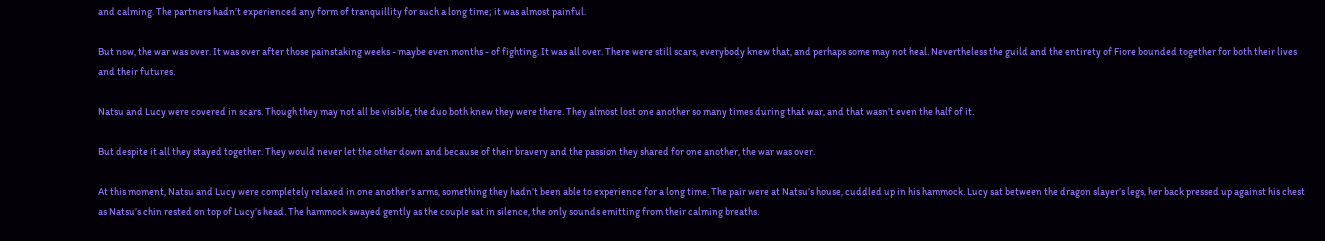and calming. The partners hadn’t experienced any form of tranquillity for such a long time; it was almost painful.

But now, the war was over. It was over after those painstaking weeks - maybe even months - of fighting. It was all over. There were still scars, everybody knew that, and perhaps some may not heal. Nevertheless the guild and the entirety of Fiore bounded together for both their lives and their futures.

Natsu and Lucy were covered in scars. Though they may not all be visible, the duo both knew they were there. They almost lost one another so many times during that war, and that wasn’t even the half of it.

But despite it all they stayed together. They would never let the other down and because of their bravery and the passion they shared for one another, the war was over.

At this moment, Natsu and Lucy were completely relaxed in one another’s arms, something they hadn’t been able to experience for a long time. The pair were at Natsu’s house, cuddled up in his hammock. Lucy sat between the dragon slayer’s legs, her back pressed up against his chest as Natsu’s chin rested on top of Lucy’s head. The hammock swayed gently as the couple sat in silence, the only sounds emitting from their calming breaths.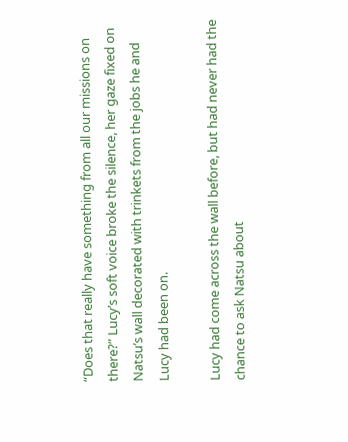“Does that really have something from all our missions on there?” Lucy’s soft voice broke the silence, her gaze fixed on Natsu’s wall decorated with trinkets from the jobs he and Lucy had been on.

Lucy had come across the wall before, but had never had the chance to ask Natsu about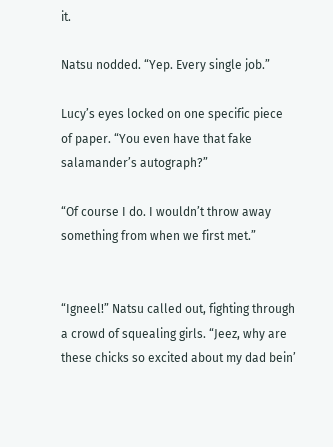it.

Natsu nodded. “Yep. Every single job.”

Lucy’s eyes locked on one specific piece of paper. “You even have that fake salamander’s autograph?”

“Of course I do. I wouldn’t throw away something from when we first met.”


“Igneel!” Natsu called out, fighting through a crowd of squealing girls. “Jeez, why are these chicks so excited about my dad bein’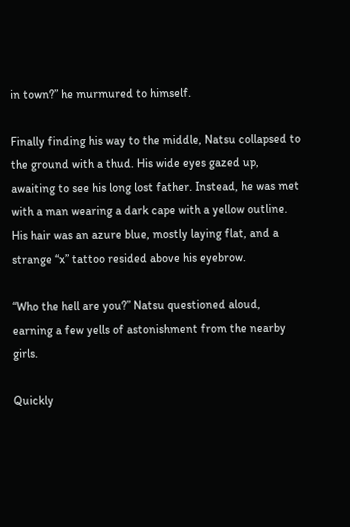in town?” he murmured to himself.

Finally finding his way to the middle, Natsu collapsed to the ground with a thud. His wide eyes gazed up, awaiting to see his long lost father. Instead, he was met with a man wearing a dark cape with a yellow outline. His hair was an azure blue, mostly laying flat, and a strange “x” tattoo resided above his eyebrow.

“Who the hell are you?” Natsu questioned aloud, earning a few yells of astonishment from the nearby girls.

Quickly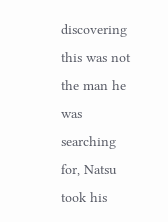discovering this was not the man he was searching for, Natsu took his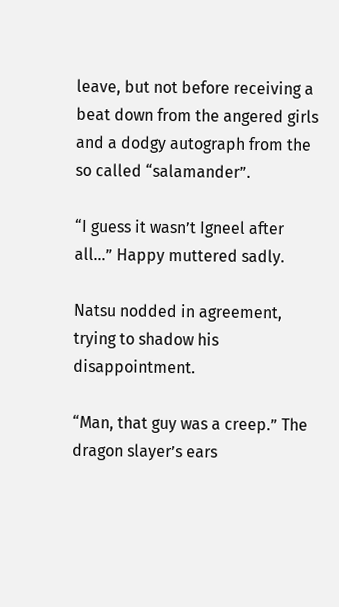leave, but not before receiving a beat down from the angered girls and a dodgy autograph from the so called “salamander”.

“I guess it wasn’t Igneel after all…” Happy muttered sadly.

Natsu nodded in agreement, trying to shadow his disappointment.

“Man, that guy was a creep.” The dragon slayer’s ears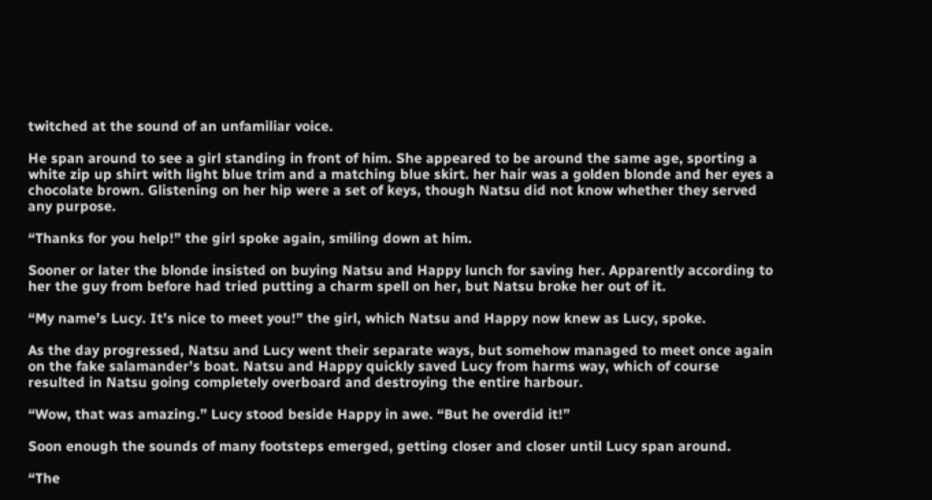twitched at the sound of an unfamiliar voice.

He span around to see a girl standing in front of him. She appeared to be around the same age, sporting a white zip up shirt with light blue trim and a matching blue skirt. her hair was a golden blonde and her eyes a chocolate brown. Glistening on her hip were a set of keys, though Natsu did not know whether they served any purpose.

“Thanks for you help!” the girl spoke again, smiling down at him.

Sooner or later the blonde insisted on buying Natsu and Happy lunch for saving her. Apparently according to her the guy from before had tried putting a charm spell on her, but Natsu broke her out of it.

“My name’s Lucy. It’s nice to meet you!” the girl, which Natsu and Happy now knew as Lucy, spoke.

As the day progressed, Natsu and Lucy went their separate ways, but somehow managed to meet once again on the fake salamander’s boat. Natsu and Happy quickly saved Lucy from harms way, which of course resulted in Natsu going completely overboard and destroying the entire harbour.

“Wow, that was amazing.” Lucy stood beside Happy in awe. “But he overdid it!”

Soon enough the sounds of many footsteps emerged, getting closer and closer until Lucy span around.

“The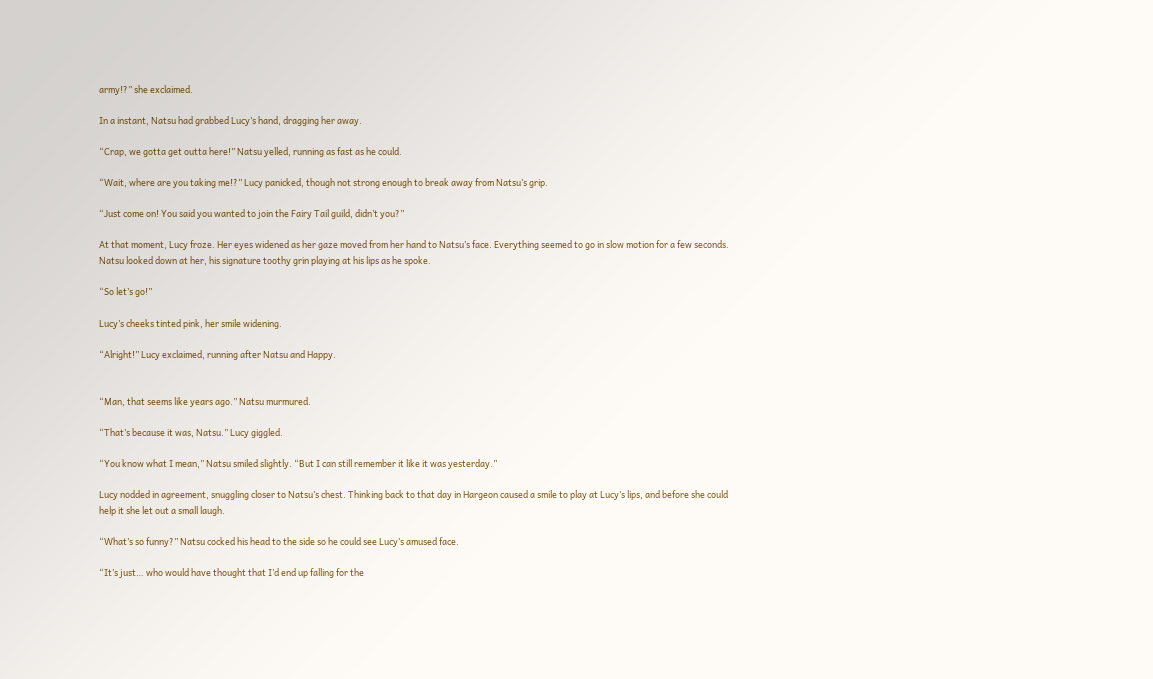army!?” she exclaimed.

In a instant, Natsu had grabbed Lucy’s hand, dragging her away.

“Crap, we gotta get outta here!” Natsu yelled, running as fast as he could.

“Wait, where are you taking me!?” Lucy panicked, though not strong enough to break away from Natsu’s grip.

“Just come on! You said you wanted to join the Fairy Tail guild, didn’t you?”

At that moment, Lucy froze. Her eyes widened as her gaze moved from her hand to Natsu’s face. Everything seemed to go in slow motion for a few seconds. Natsu looked down at her, his signature toothy grin playing at his lips as he spoke.

“So let’s go!”

Lucy’s cheeks tinted pink, her smile widening.

“Alright!” Lucy exclaimed, running after Natsu and Happy.


“Man, that seems like years ago.” Natsu murmured.

“That’s because it was, Natsu.” Lucy giggled.

“You know what I mean,” Natsu smiled slightly. “But I can still remember it like it was yesterday.”

Lucy nodded in agreement, snuggling closer to Natsu’s chest. Thinking back to that day in Hargeon caused a smile to play at Lucy’s lips, and before she could help it she let out a small laugh.

“What’s so funny?” Natsu cocked his head to the side so he could see Lucy’s amused face.

“It’s just… who would have thought that I’d end up falling for the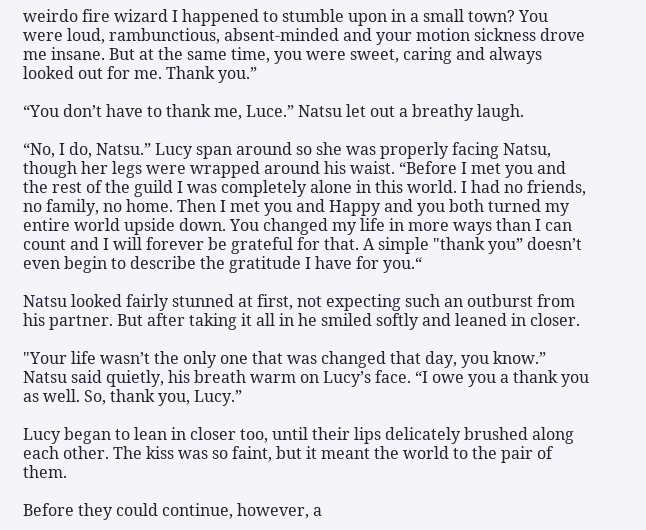weirdo fire wizard I happened to stumble upon in a small town? You were loud, rambunctious, absent-minded and your motion sickness drove me insane. But at the same time, you were sweet, caring and always looked out for me. Thank you.”

“You don’t have to thank me, Luce.” Natsu let out a breathy laugh.

“No, I do, Natsu.” Lucy span around so she was properly facing Natsu, though her legs were wrapped around his waist. “Before I met you and the rest of the guild I was completely alone in this world. I had no friends, no family, no home. Then I met you and Happy and you both turned my entire world upside down. You changed my life in more ways than I can count and I will forever be grateful for that. A simple "thank you” doesn’t even begin to describe the gratitude I have for you.“

Natsu looked fairly stunned at first, not expecting such an outburst from his partner. But after taking it all in he smiled softly and leaned in closer.

"Your life wasn’t the only one that was changed that day, you know.” Natsu said quietly, his breath warm on Lucy’s face. “I owe you a thank you as well. So, thank you, Lucy.”

Lucy began to lean in closer too, until their lips delicately brushed along each other. The kiss was so faint, but it meant the world to the pair of them.

Before they could continue, however, a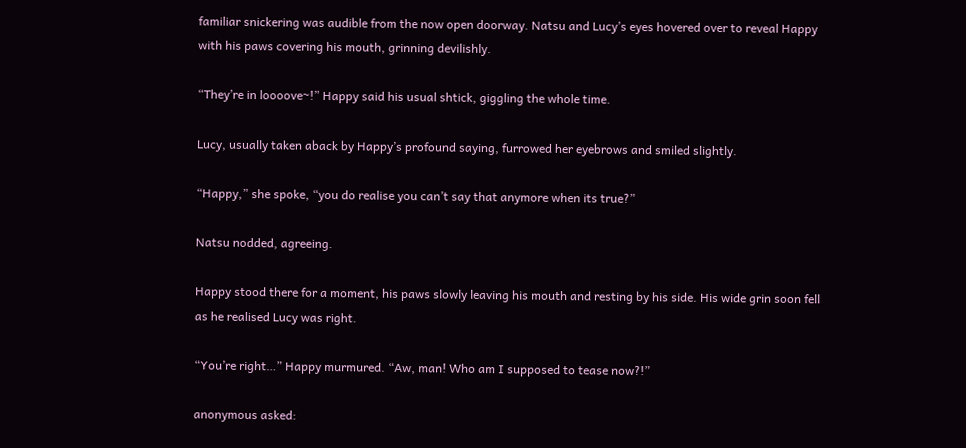familiar snickering was audible from the now open doorway. Natsu and Lucy’s eyes hovered over to reveal Happy with his paws covering his mouth, grinning devilishly.

“They’re in loooove~!” Happy said his usual shtick, giggling the whole time.

Lucy, usually taken aback by Happy’s profound saying, furrowed her eyebrows and smiled slightly.

“Happy,” she spoke, “you do realise you can’t say that anymore when its true?”

Natsu nodded, agreeing.

Happy stood there for a moment, his paws slowly leaving his mouth and resting by his side. His wide grin soon fell as he realised Lucy was right.

“You’re right…” Happy murmured. “Aw, man! Who am I supposed to tease now?!”

anonymous asked: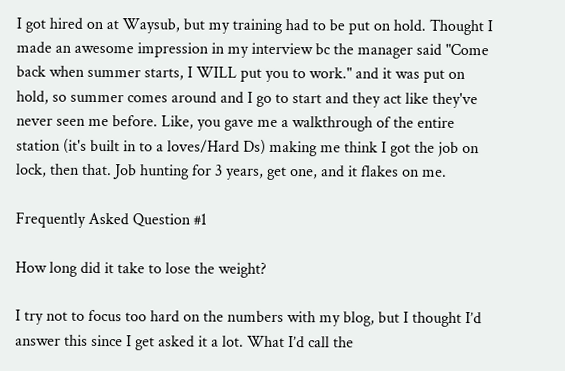I got hired on at Waysub, but my training had to be put on hold. Thought I made an awesome impression in my interview bc the manager said "Come back when summer starts, I WILL put you to work." and it was put on hold, so summer comes around and I go to start and they act like they've never seen me before. Like, you gave me a walkthrough of the entire station (it's built in to a loves/Hard Ds) making me think I got the job on lock, then that. Job hunting for 3 years, get one, and it flakes on me.

Frequently Asked Question #1

How long did it take to lose the weight?

I try not to focus too hard on the numbers with my blog, but I thought I’d answer this since I get asked it a lot. What I’d call the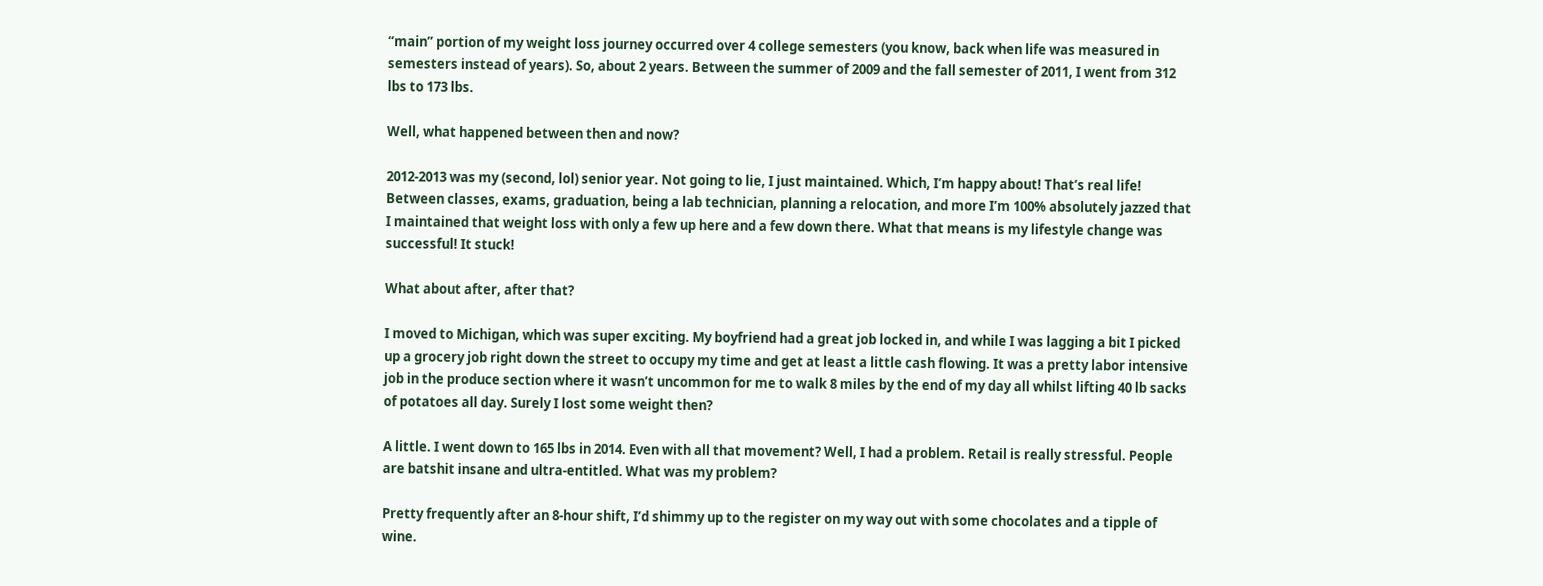“main” portion of my weight loss journey occurred over 4 college semesters (you know, back when life was measured in semesters instead of years). So, about 2 years. Between the summer of 2009 and the fall semester of 2011, I went from 312 lbs to 173 lbs.

Well, what happened between then and now?

2012-2013 was my (second, lol) senior year. Not going to lie, I just maintained. Which, I’m happy about! That’s real life! Between classes, exams, graduation, being a lab technician, planning a relocation, and more I’m 100% absolutely jazzed that I maintained that weight loss with only a few up here and a few down there. What that means is my lifestyle change was successful! It stuck!

What about after, after that?

I moved to Michigan, which was super exciting. My boyfriend had a great job locked in, and while I was lagging a bit I picked up a grocery job right down the street to occupy my time and get at least a little cash flowing. It was a pretty labor intensive job in the produce section where it wasn’t uncommon for me to walk 8 miles by the end of my day all whilst lifting 40 lb sacks of potatoes all day. Surely I lost some weight then?

A little. I went down to 165 lbs in 2014. Even with all that movement? Well, I had a problem. Retail is really stressful. People are batshit insane and ultra-entitled. What was my problem?

Pretty frequently after an 8-hour shift, I’d shimmy up to the register on my way out with some chocolates and a tipple of wine.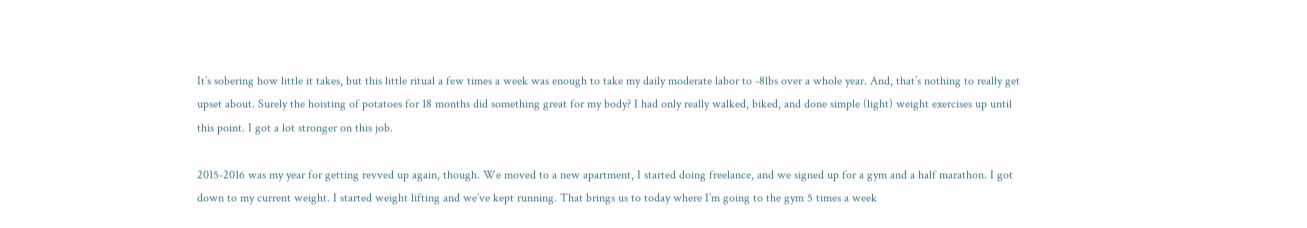It’s sobering how little it takes, but this little ritual a few times a week was enough to take my daily moderate labor to -8lbs over a whole year. And, that’s nothing to really get upset about. Surely the hoisting of potatoes for 18 months did something great for my body? I had only really walked, biked, and done simple (light) weight exercises up until this point. I got a lot stronger on this job.

2015-2016 was my year for getting revved up again, though. We moved to a new apartment, I started doing freelance, and we signed up for a gym and a half marathon. I got down to my current weight. I started weight lifting and we’ve kept running. That brings us to today where I’m going to the gym 5 times a week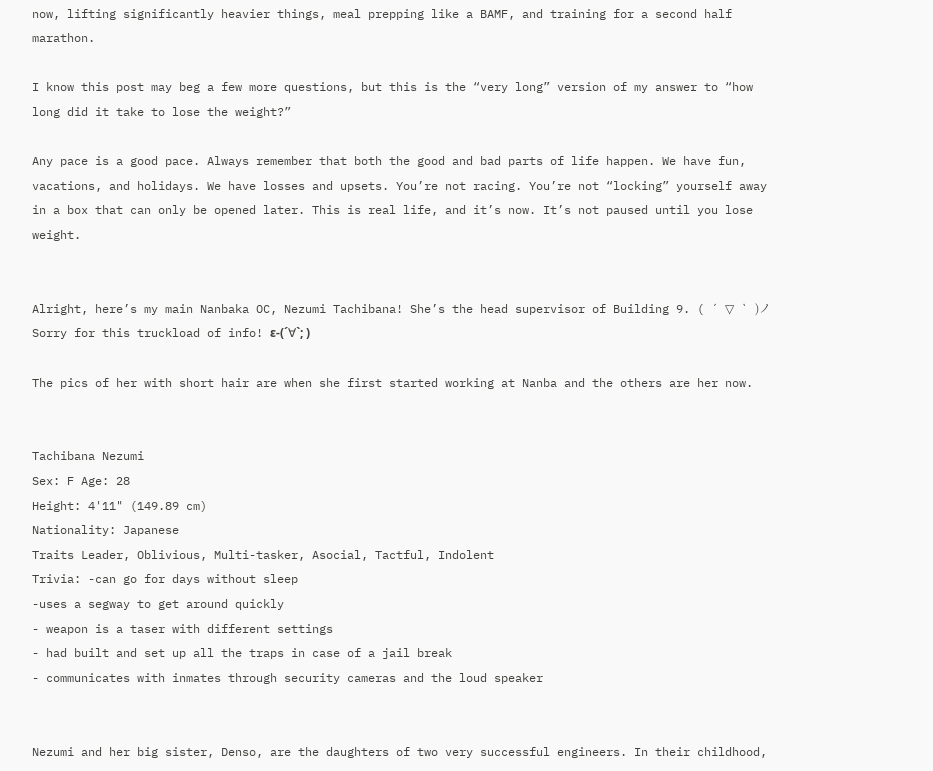now, lifting significantly heavier things, meal prepping like a BAMF, and training for a second half marathon.

I know this post may beg a few more questions, but this is the “very long” version of my answer to “how long did it take to lose the weight?”

Any pace is a good pace. Always remember that both the good and bad parts of life happen. We have fun, vacations, and holidays. We have losses and upsets. You’re not racing. You’re not “locking” yourself away in a box that can only be opened later. This is real life, and it’s now. It’s not paused until you lose weight.


Alright, here’s my main Nanbaka OC, Nezumi Tachibana! She’s the head supervisor of Building 9. ( ´ ▽ ` )ノ Sorry for this truckload of info! ε-(´∀`; )

The pics of her with short hair are when she first started working at Nanba and the others are her now.


Tachibana Nezumi
Sex: F Age: 28
Height: 4'11" (149.89 cm)
Nationality: Japanese
Traits Leader, Oblivious, Multi-tasker, Asocial, Tactful, Indolent
Trivia: -can go for days without sleep
-uses a segway to get around quickly
- weapon is a taser with different settings
- had built and set up all the traps in case of a jail break
- communicates with inmates through security cameras and the loud speaker


Nezumi and her big sister, Denso, are the daughters of two very successful engineers. In their childhood,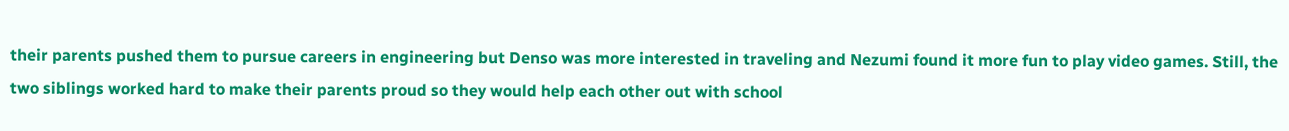their parents pushed them to pursue careers in engineering but Denso was more interested in traveling and Nezumi found it more fun to play video games. Still, the two siblings worked hard to make their parents proud so they would help each other out with school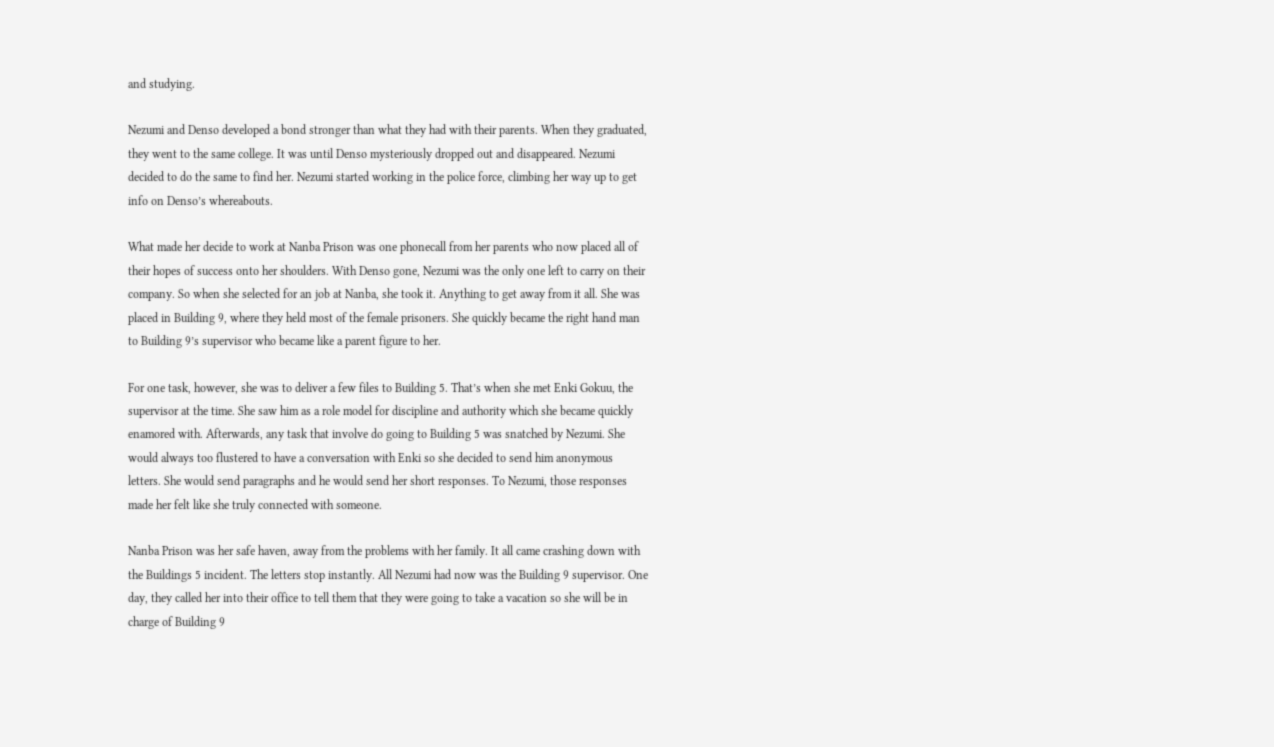and studying.

Nezumi and Denso developed a bond stronger than what they had with their parents. When they graduated, they went to the same college. It was until Denso mysteriously dropped out and disappeared. Nezumi decided to do the same to find her. Nezumi started working in the police force, climbing her way up to get info on Denso’s whereabouts.

What made her decide to work at Nanba Prison was one phonecall from her parents who now placed all of their hopes of success onto her shoulders. With Denso gone, Nezumi was the only one left to carry on their company. So when she selected for an job at Nanba, she took it. Anything to get away from it all. She was placed in Building 9, where they held most of the female prisoners. She quickly became the right hand man to Building 9’s supervisor who became like a parent figure to her.

For one task, however, she was to deliver a few files to Building 5. That’s when she met Enki Gokuu, the supervisor at the time. She saw him as a role model for discipline and authority which she became quickly enamored with. Afterwards, any task that involve do going to Building 5 was snatched by Nezumi. She would always too flustered to have a conversation with Enki so she decided to send him anonymous letters. She would send paragraphs and he would send her short responses. To Nezumi, those responses made her felt like she truly connected with someone.

Nanba Prison was her safe haven, away from the problems with her family. It all came crashing down with the Buildings 5 incident. The letters stop instantly. All Nezumi had now was the Building 9 supervisor. One day, they called her into their office to tell them that they were going to take a vacation so she will be in charge of Building 9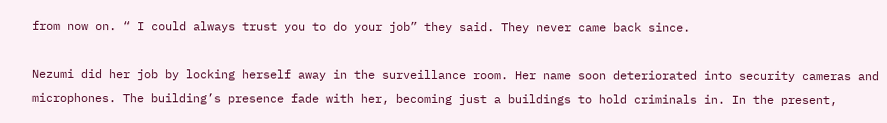from now on. “ I could always trust you to do your job” they said. They never came back since.

Nezumi did her job by locking herself away in the surveillance room. Her name soon deteriorated into security cameras and microphones. The building’s presence fade with her, becoming just a buildings to hold criminals in. In the present,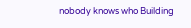nobody knows who Building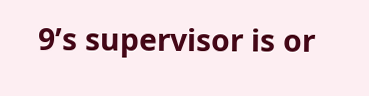9’s supervisor is or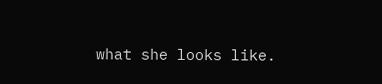what she looks like.